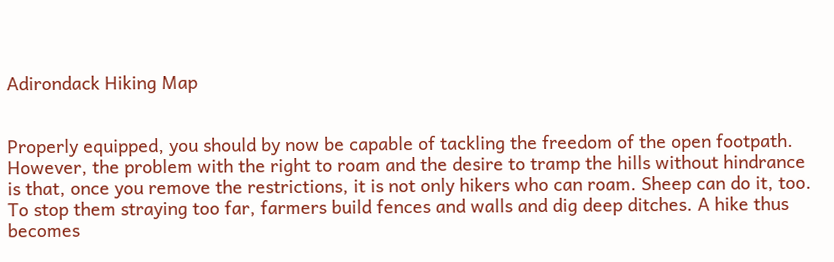Adirondack Hiking Map


Properly equipped, you should by now be capable of tackling the freedom of the open footpath. However, the problem with the right to roam and the desire to tramp the hills without hindrance is that, once you remove the restrictions, it is not only hikers who can roam. Sheep can do it, too. To stop them straying too far, farmers build fences and walls and dig deep ditches. A hike thus becomes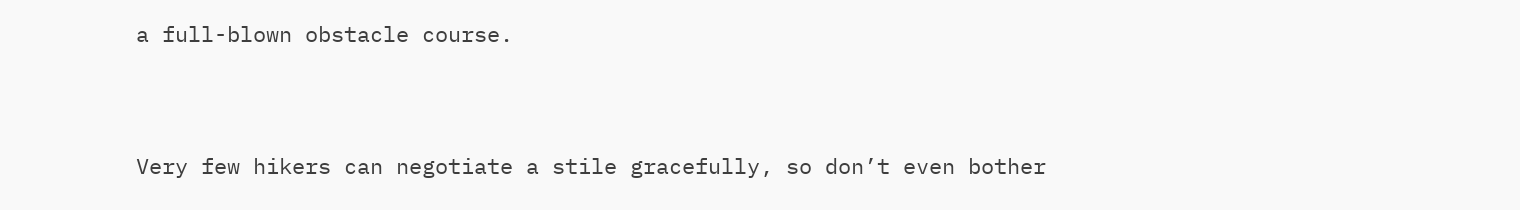a full-blown obstacle course.


Very few hikers can negotiate a stile gracefully, so don’t even bother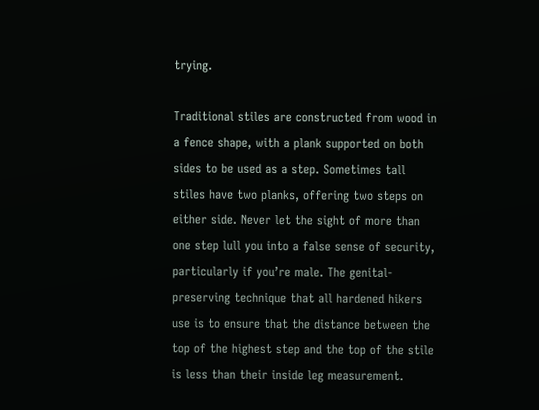trying.

Traditional stiles are constructed from wood in a fence shape, with a plank supported on both sides to be used as a step. Sometimes tall stiles have two planks, offering two steps on either side. Never let the sight of more than one step lull you into a false sense of security, particularly if you’re male. The genital-preserving technique that all hardened hikers use is to ensure that the distance between the top of the highest step and the top of the stile is less than their inside leg measurement.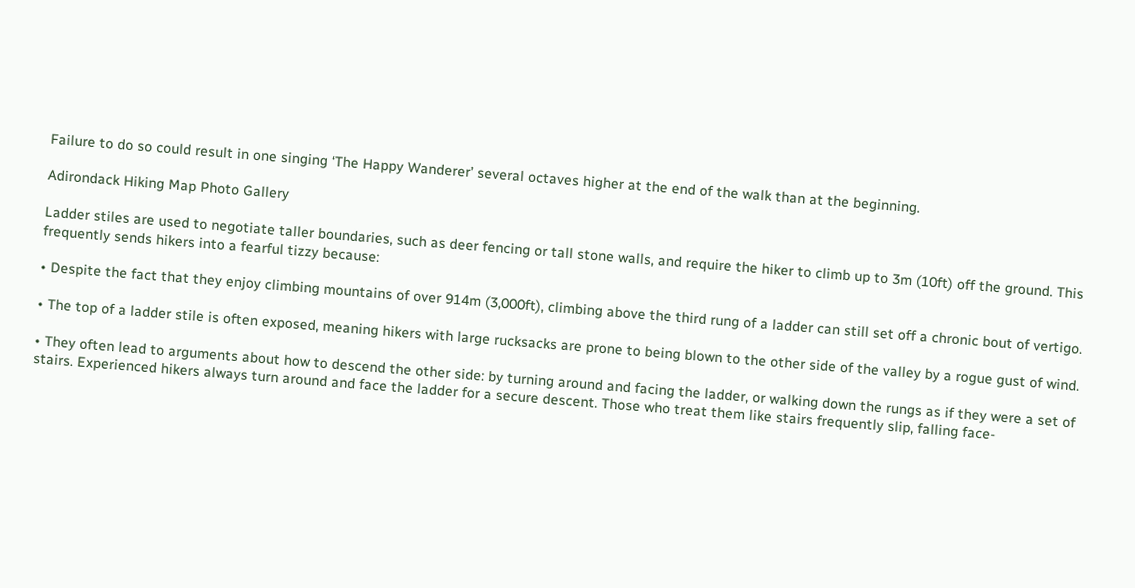Failure to do so could result in one singing ‘The Happy Wanderer’ several octaves higher at the end of the walk than at the beginning.

Adirondack Hiking Map Photo Gallery

Ladder stiles are used to negotiate taller boundaries, such as deer fencing or tall stone walls, and require the hiker to climb up to 3m (10ft) off the ground. This frequently sends hikers into a fearful tizzy because:

• Despite the fact that they enjoy climbing mountains of over 914m (3,000ft), climbing above the third rung of a ladder can still set off a chronic bout of vertigo.

• The top of a ladder stile is often exposed, meaning hikers with large rucksacks are prone to being blown to the other side of the valley by a rogue gust of wind.

• They often lead to arguments about how to descend the other side: by turning around and facing the ladder, or walking down the rungs as if they were a set of stairs. Experienced hikers always turn around and face the ladder for a secure descent. Those who treat them like stairs frequently slip, falling face-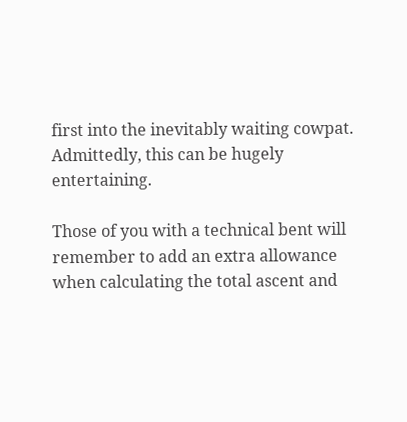first into the inevitably waiting cowpat. Admittedly, this can be hugely entertaining.

Those of you with a technical bent will remember to add an extra allowance when calculating the total ascent and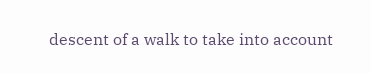descent of a walk to take into account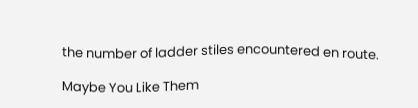the number of ladder stiles encountered en route.

Maybe You Like Them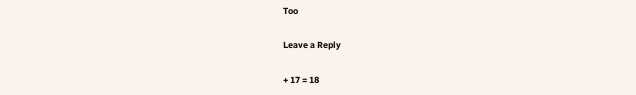Too

Leave a Reply

+ 17 = 18